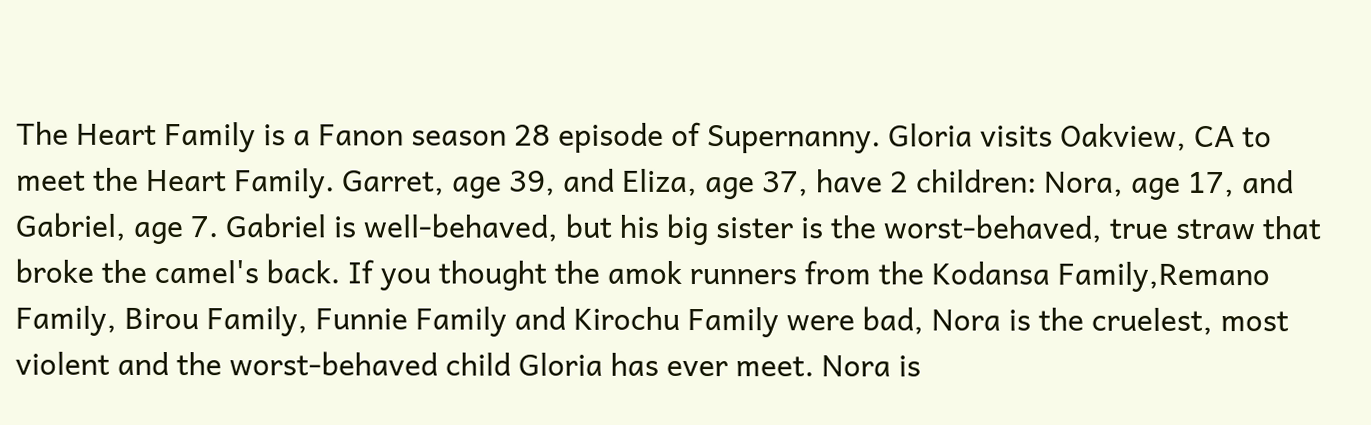The Heart Family is a Fanon season 28 episode of Supernanny. Gloria visits Oakview, CA to meet the Heart Family. Garret, age 39, and Eliza, age 37, have 2 children: Nora, age 17, and Gabriel, age 7. Gabriel is well-behaved, but his big sister is the worst-behaved, true straw that broke the camel's back. If you thought the amok runners from the Kodansa Family,Remano Family, Birou Family, Funnie Family and Kirochu Family were bad, Nora is the cruelest, most violent and the worst-behaved child Gloria has ever meet. Nora is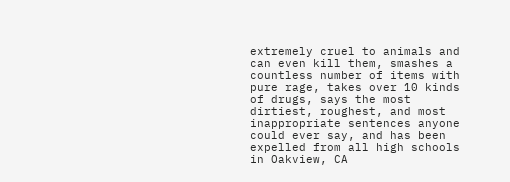extremely cruel to animals and can even kill them, smashes a countless number of items with pure rage, takes over 10 kinds of drugs, says the most dirtiest, roughest, and most inappropriate sentences anyone could ever say, and has been expelled from all high schools in Oakview, CA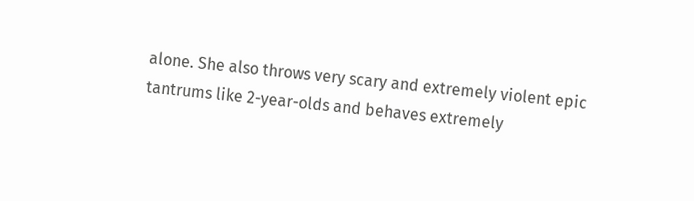alone. She also throws very scary and extremely violent epic tantrums like 2-year-olds and behaves extremely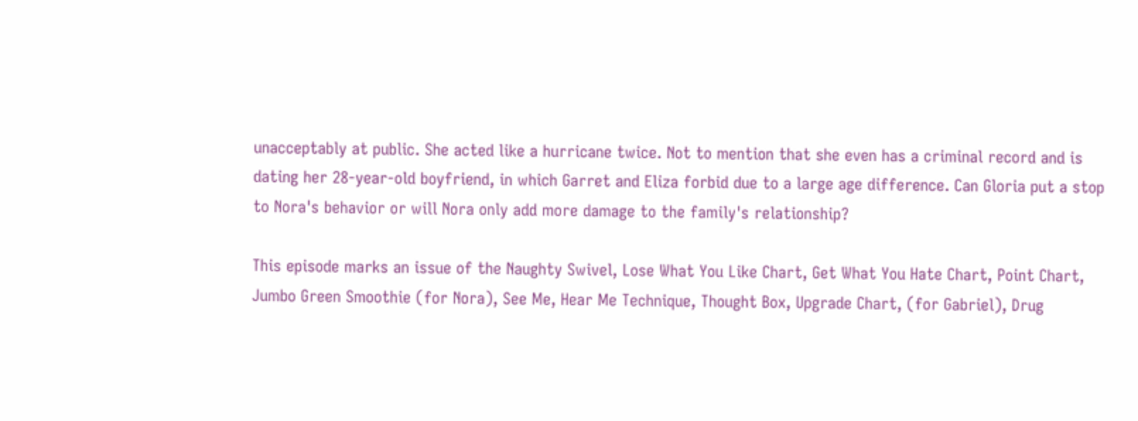unacceptably at public. She acted like a hurricane twice. Not to mention that she even has a criminal record and is dating her 28-year-old boyfriend, in which Garret and Eliza forbid due to a large age difference. Can Gloria put a stop to Nora's behavior or will Nora only add more damage to the family's relationship?

This episode marks an issue of the Naughty Swivel, Lose What You Like Chart, Get What You Hate Chart, Point Chart, Jumbo Green Smoothie (for Nora), See Me, Hear Me Technique, Thought Box, Upgrade Chart, (for Gabriel), Drug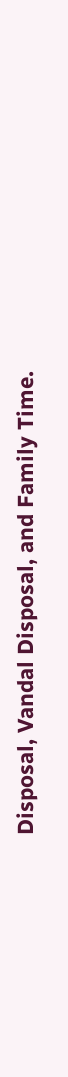Disposal, Vandal Disposal, and Family Time.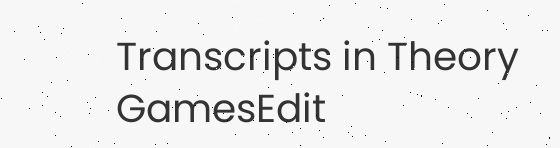Transcripts in Theory GamesEdit